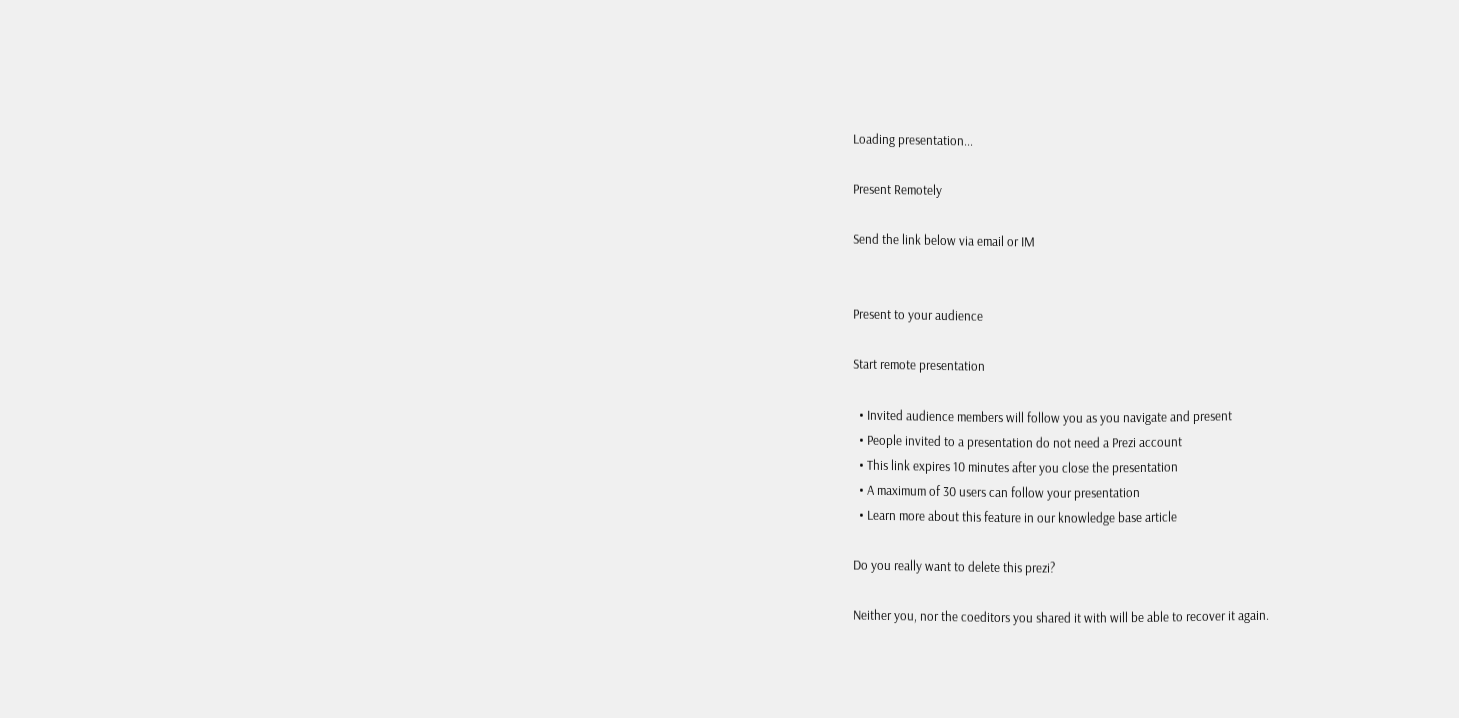Loading presentation...

Present Remotely

Send the link below via email or IM


Present to your audience

Start remote presentation

  • Invited audience members will follow you as you navigate and present
  • People invited to a presentation do not need a Prezi account
  • This link expires 10 minutes after you close the presentation
  • A maximum of 30 users can follow your presentation
  • Learn more about this feature in our knowledge base article

Do you really want to delete this prezi?

Neither you, nor the coeditors you shared it with will be able to recover it again.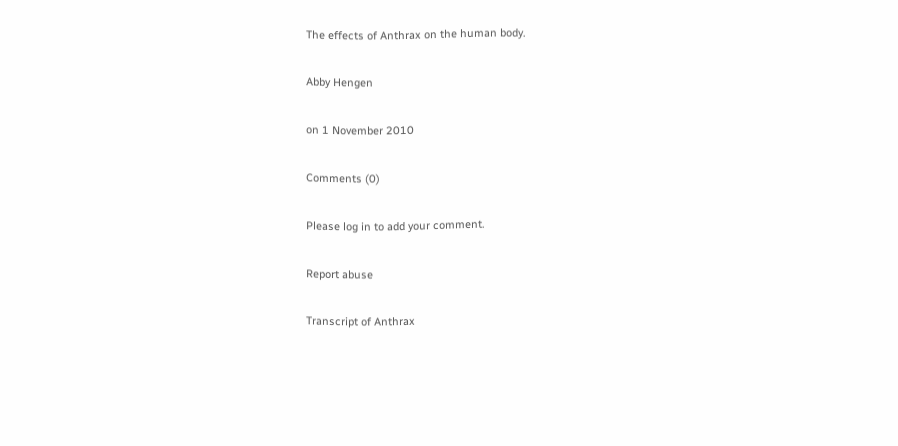The effects of Anthrax on the human body.

Abby Hengen

on 1 November 2010

Comments (0)

Please log in to add your comment.

Report abuse

Transcript of Anthrax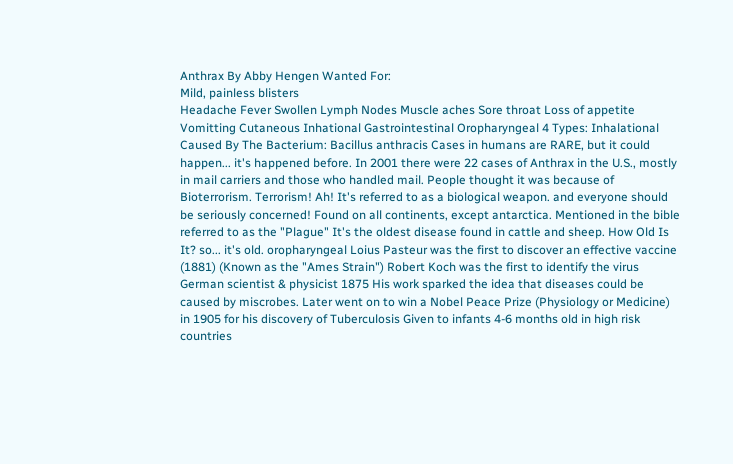Anthrax By Abby Hengen Wanted For:
Mild, painless blisters
Headache Fever Swollen Lymph Nodes Muscle aches Sore throat Loss of appetite Vomitting Cutaneous Inhational Gastrointestinal Oropharyngeal 4 Types: Inhalational Caused By The Bacterium: Bacillus anthracis Cases in humans are RARE, but it could happen... it's happened before. In 2001 there were 22 cases of Anthrax in the U.S., mostly in mail carriers and those who handled mail. People thought it was because of Bioterrorism. Terrorism! Ah! It's referred to as a biological weapon. and everyone should be seriously concerned! Found on all continents, except antarctica. Mentioned in the bible referred to as the "Plague" It's the oldest disease found in cattle and sheep. How Old Is It? so... it's old. oropharyngeal Loius Pasteur was the first to discover an effective vaccine (1881) (Known as the "Ames Strain") Robert Koch was the first to identify the virus German scientist & physicist 1875 His work sparked the idea that diseases could be caused by miscrobes. Later went on to win a Nobel Peace Prize (Physiology or Medicine) in 1905 for his discovery of Tuberculosis Given to infants 4-6 months old in high risk countries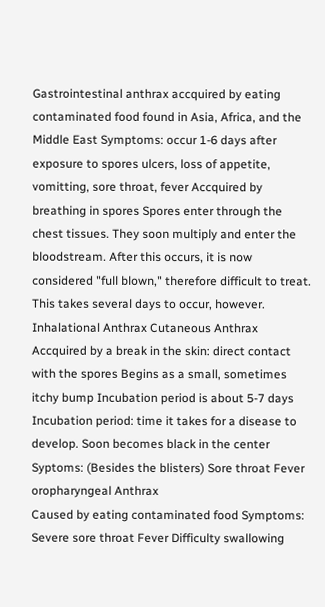Gastrointestinal anthrax accquired by eating contaminated food found in Asia, Africa, and the Middle East Symptoms: occur 1-6 days after exposure to spores ulcers, loss of appetite, vomitting, sore throat, fever Accquired by breathing in spores Spores enter through the chest tissues. They soon multiply and enter the bloodstream. After this occurs, it is now considered "full blown," therefore difficult to treat. This takes several days to occur, however. Inhalational Anthrax Cutaneous Anthrax Accquired by a break in the skin: direct contact with the spores Begins as a small, sometimes itchy bump Incubation period is about 5-7 days Incubation period: time it takes for a disease to develop. Soon becomes black in the center Syptoms: (Besides the blisters) Sore throat Fever oropharyngeal Anthrax
Caused by eating contaminated food Symptoms: Severe sore throat Fever Difficulty swallowing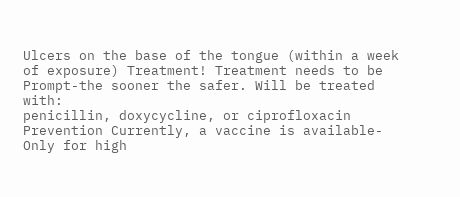Ulcers on the base of the tongue (within a week of exposure) Treatment! Treatment needs to be Prompt-the sooner the safer. Will be treated with:
penicillin, doxycycline, or ciprofloxacin Prevention Currently, a vaccine is available-
Only for high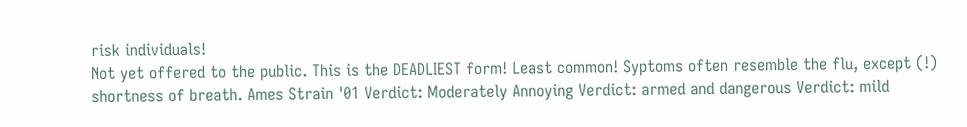risk individuals!
Not yet offered to the public. This is the DEADLIEST form! Least common! Syptoms often resemble the flu, except (!) shortness of breath. Ames Strain '01 Verdict: Moderately Annoying Verdict: armed and dangerous Verdict: mild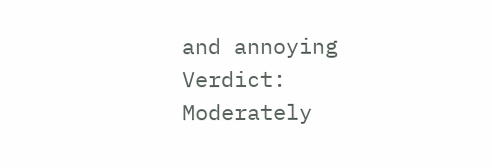and annoying Verdict: Moderately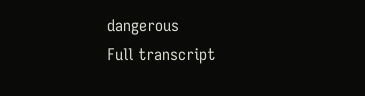dangerous
Full transcript